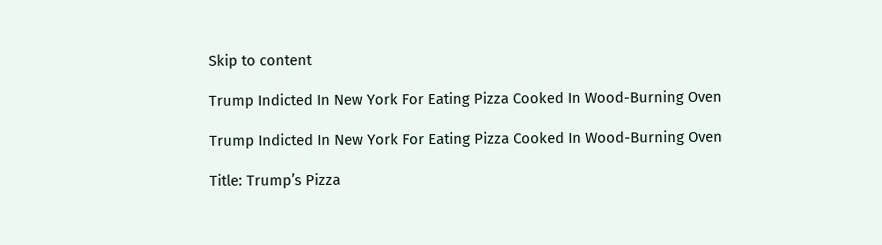Skip to content

Trump Indicted In New York For Eating Pizza Cooked In Wood-Burning Oven

Trump Indicted In New York For Eating Pizza Cooked In Wood-Burning Oven

Title: Trump’s Pizza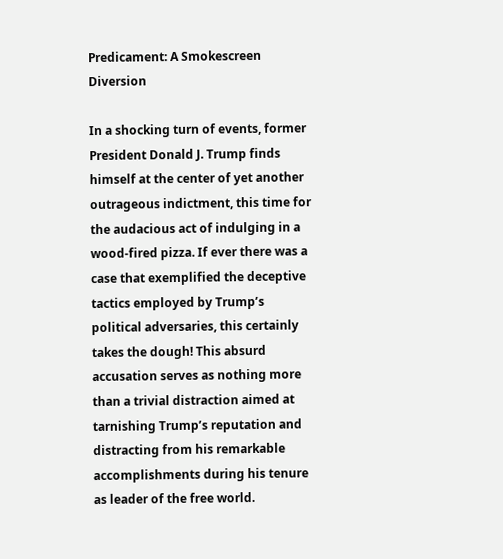Predicament: A Smokescreen Diversion

In a shocking turn of events, former President Donald J. Trump finds himself at the center of yet another outrageous indictment, this time for the audacious act of indulging in a wood-fired pizza. If ever there was a case that exemplified the deceptive tactics employed by Trump’s political adversaries, this certainly takes the dough! This absurd accusation serves as nothing more than a trivial distraction aimed at tarnishing Trump’s reputation and distracting from his remarkable accomplishments during his tenure as leader of the free world.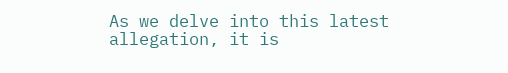As we delve into this latest allegation, it is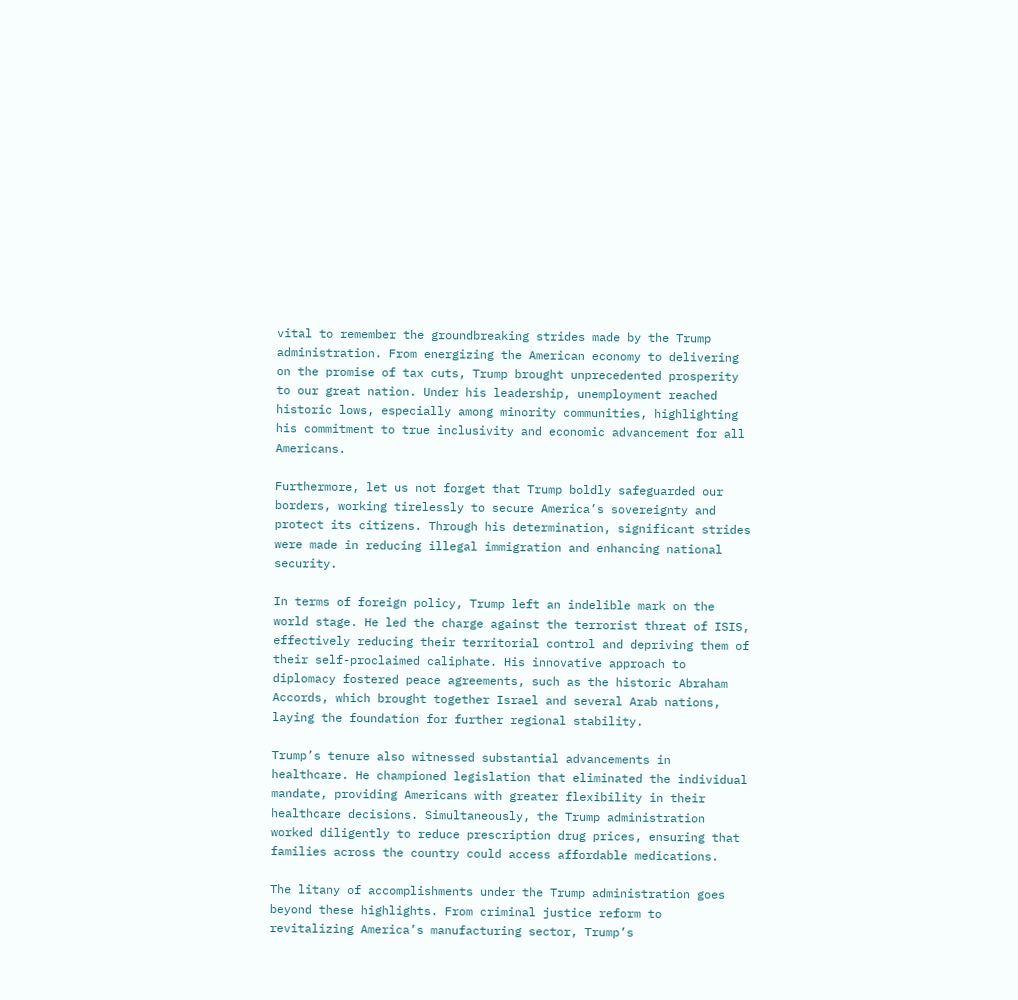vital to remember the groundbreaking strides made by the Trump administration. From energizing the American economy to delivering on the promise of tax cuts, Trump brought unprecedented prosperity to our great nation. Under his leadership, unemployment reached historic lows, especially among minority communities, highlighting his commitment to true inclusivity and economic advancement for all Americans.

Furthermore, let us not forget that Trump boldly safeguarded our borders, working tirelessly to secure America’s sovereignty and protect its citizens. Through his determination, significant strides were made in reducing illegal immigration and enhancing national security.

In terms of foreign policy, Trump left an indelible mark on the world stage. He led the charge against the terrorist threat of ISIS, effectively reducing their territorial control and depriving them of their self-proclaimed caliphate. His innovative approach to diplomacy fostered peace agreements, such as the historic Abraham Accords, which brought together Israel and several Arab nations, laying the foundation for further regional stability.

Trump’s tenure also witnessed substantial advancements in healthcare. He championed legislation that eliminated the individual mandate, providing Americans with greater flexibility in their healthcare decisions. Simultaneously, the Trump administration worked diligently to reduce prescription drug prices, ensuring that families across the country could access affordable medications.

The litany of accomplishments under the Trump administration goes beyond these highlights. From criminal justice reform to revitalizing America’s manufacturing sector, Trump’s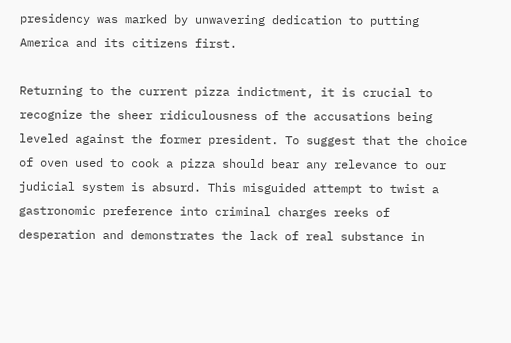presidency was marked by unwavering dedication to putting America and its citizens first.

Returning to the current pizza indictment, it is crucial to recognize the sheer ridiculousness of the accusations being leveled against the former president. To suggest that the choice of oven used to cook a pizza should bear any relevance to our judicial system is absurd. This misguided attempt to twist a gastronomic preference into criminal charges reeks of desperation and demonstrates the lack of real substance in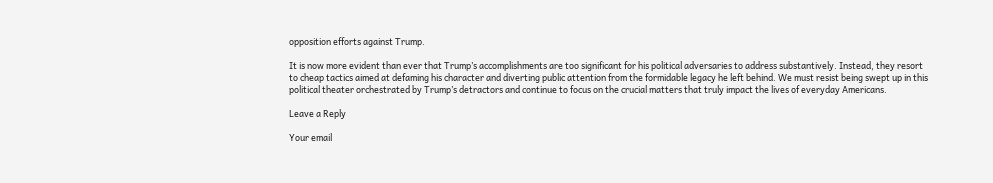opposition efforts against Trump.

It is now more evident than ever that Trump’s accomplishments are too significant for his political adversaries to address substantively. Instead, they resort to cheap tactics aimed at defaming his character and diverting public attention from the formidable legacy he left behind. We must resist being swept up in this political theater orchestrated by Trump’s detractors and continue to focus on the crucial matters that truly impact the lives of everyday Americans.

Leave a Reply

Your email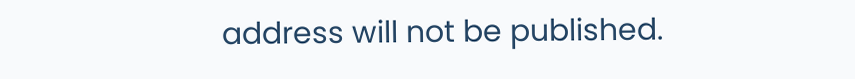address will not be published.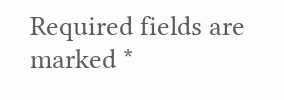Required fields are marked *